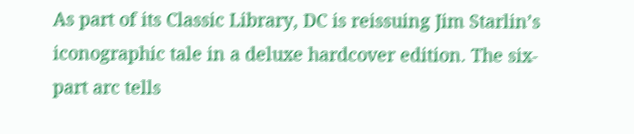As part of its Classic Library, DC is reissuing Jim Starlin’s iconographic tale in a deluxe hardcover edition. The six-part arc tells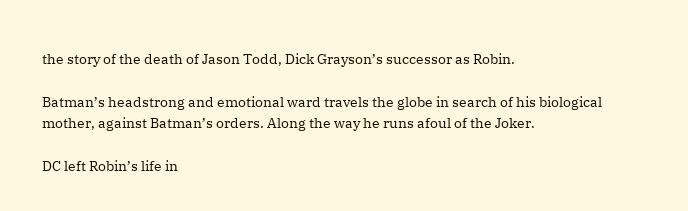the story of the death of Jason Todd, Dick Grayson’s successor as Robin.

Batman’s headstrong and emotional ward travels the globe in search of his biological mother, against Batman’s orders. Along the way he runs afoul of the Joker.

DC left Robin’s life in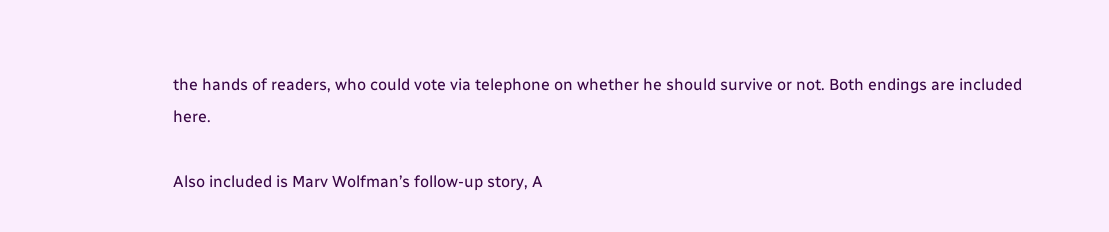the hands of readers, who could vote via telephone on whether he should survive or not. Both endings are included here.

Also included is Marv Wolfman’s follow-up story, A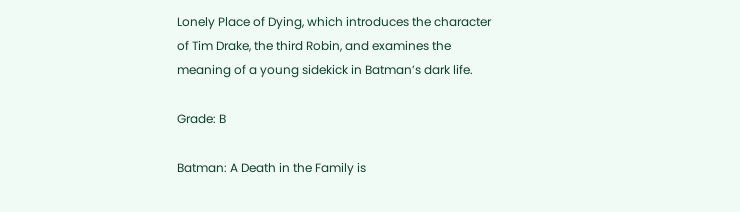Lonely Place of Dying, which introduces the character of Tim Drake, the third Robin, and examines the meaning of a young sidekick in Batman’s dark life.

Grade: B

Batman: A Death in the Family is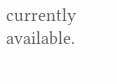currently available.